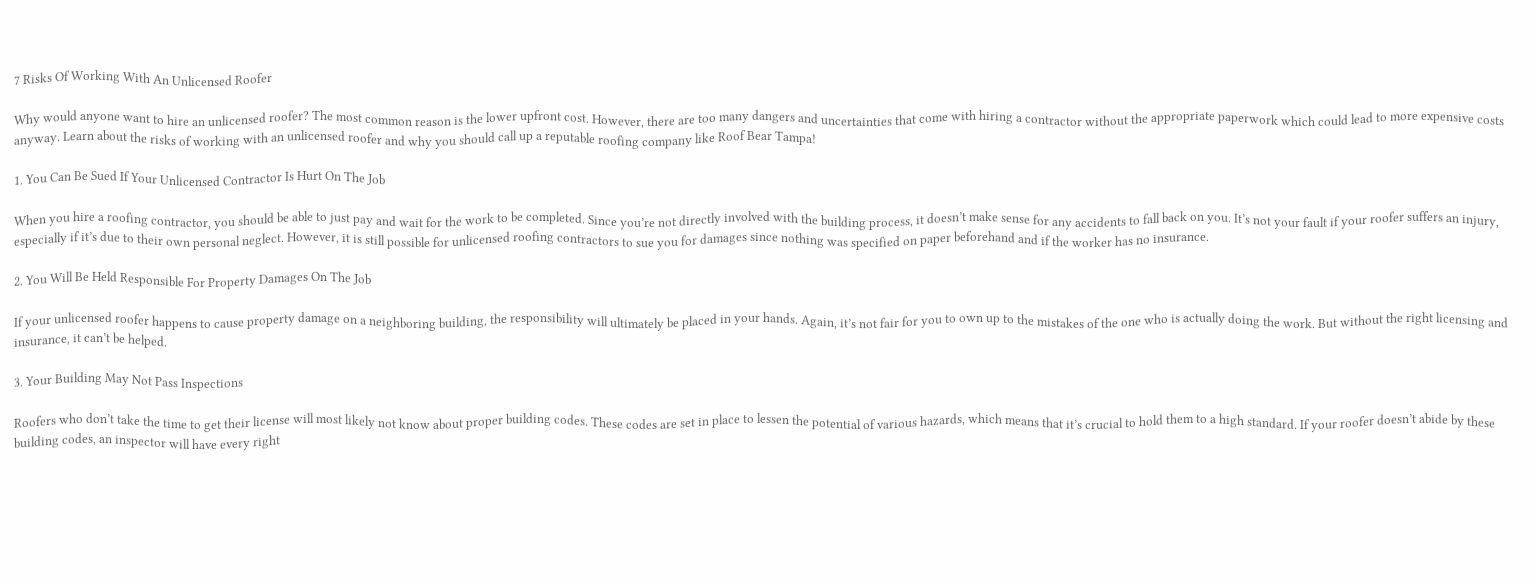7 Risks Of Working With An Unlicensed Roofer

Why would anyone want to hire an unlicensed roofer? The most common reason is the lower upfront cost. However, there are too many dangers and uncertainties that come with hiring a contractor without the appropriate paperwork which could lead to more expensive costs anyway. Learn about the risks of working with an unlicensed roofer and why you should call up a reputable roofing company like Roof Bear Tampa!

1. You Can Be Sued If Your Unlicensed Contractor Is Hurt On The Job

When you hire a roofing contractor, you should be able to just pay and wait for the work to be completed. Since you’re not directly involved with the building process, it doesn’t make sense for any accidents to fall back on you. It’s not your fault if your roofer suffers an injury, especially if it’s due to their own personal neglect. However, it is still possible for unlicensed roofing contractors to sue you for damages since nothing was specified on paper beforehand and if the worker has no insurance.

2. You Will Be Held Responsible For Property Damages On The Job

If your unlicensed roofer happens to cause property damage on a neighboring building, the responsibility will ultimately be placed in your hands. Again, it’s not fair for you to own up to the mistakes of the one who is actually doing the work. But without the right licensing and insurance, it can’t be helped.

3. Your Building May Not Pass Inspections

Roofers who don’t take the time to get their license will most likely not know about proper building codes. These codes are set in place to lessen the potential of various hazards, which means that it’s crucial to hold them to a high standard. If your roofer doesn’t abide by these building codes, an inspector will have every right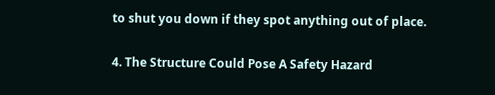to shut you down if they spot anything out of place.

4. The Structure Could Pose A Safety Hazard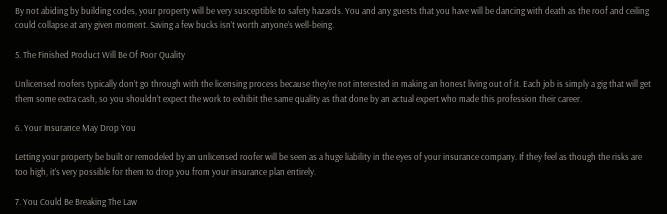By not abiding by building codes, your property will be very susceptible to safety hazards. You and any guests that you have will be dancing with death as the roof and ceiling could collapse at any given moment. Saving a few bucks isn’t worth anyone’s well-being.

5. The Finished Product Will Be Of Poor Quality

Unlicensed roofers typically don’t go through with the licensing process because they’re not interested in making an honest living out of it. Each job is simply a gig that will get them some extra cash, so you shouldn’t expect the work to exhibit the same quality as that done by an actual expert who made this profession their career.

6. Your Insurance May Drop You

Letting your property be built or remodeled by an unlicensed roofer will be seen as a huge liability in the eyes of your insurance company. If they feel as though the risks are too high, it’s very possible for them to drop you from your insurance plan entirely.

7. You Could Be Breaking The Law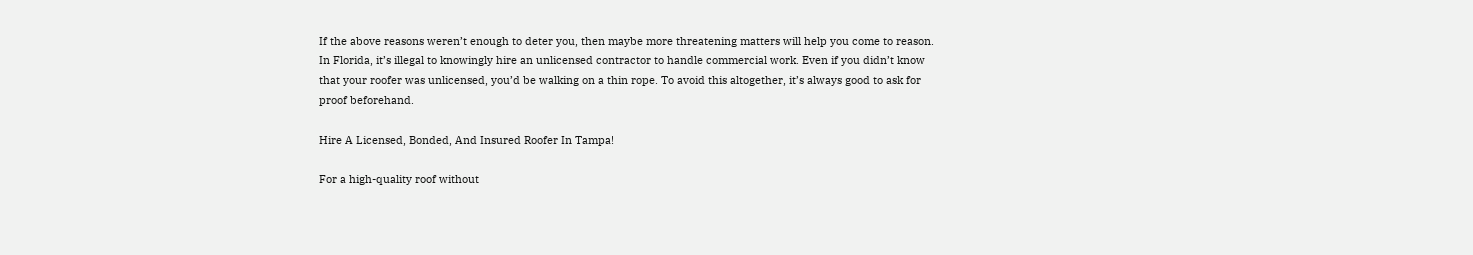If the above reasons weren’t enough to deter you, then maybe more threatening matters will help you come to reason. In Florida, it’s illegal to knowingly hire an unlicensed contractor to handle commercial work. Even if you didn’t know that your roofer was unlicensed, you’d be walking on a thin rope. To avoid this altogether, it’s always good to ask for proof beforehand.

Hire A Licensed, Bonded, And Insured Roofer In Tampa!

For a high-quality roof without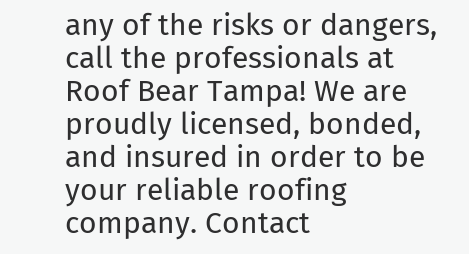any of the risks or dangers, call the professionals at Roof Bear Tampa! We are proudly licensed, bonded, and insured in order to be your reliable roofing company. Contact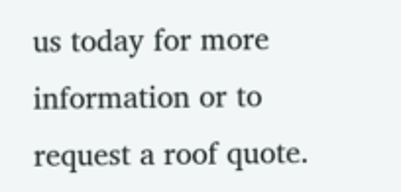us today for more information or to request a roof quote.